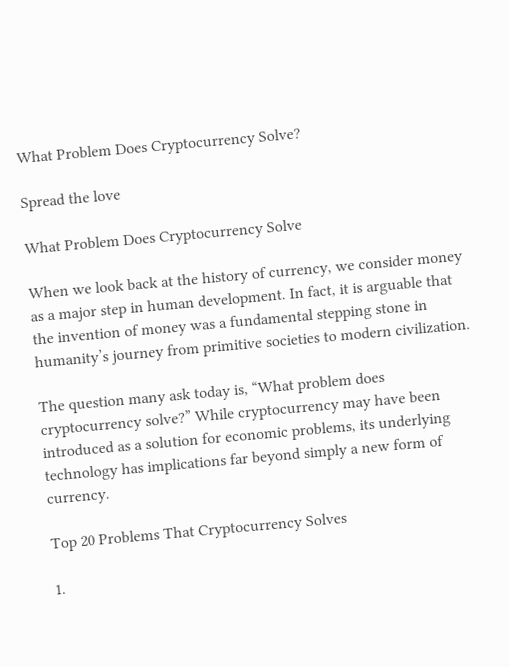What Problem Does Cryptocurrency Solve?

Spread the love

What Problem Does Cryptocurrency Solve

When we look back at the history of currency, we consider money as a major step in human development. In fact, it is arguable that the invention of money was a fundamental stepping stone in humanity’s journey from primitive societies to modern civilization.

The question many ask today is, “What problem does cryptocurrency solve?” While cryptocurrency may have been introduced as a solution for economic problems, its underlying technology has implications far beyond simply a new form of currency.

Top 20 Problems That Cryptocurrency Solves

1.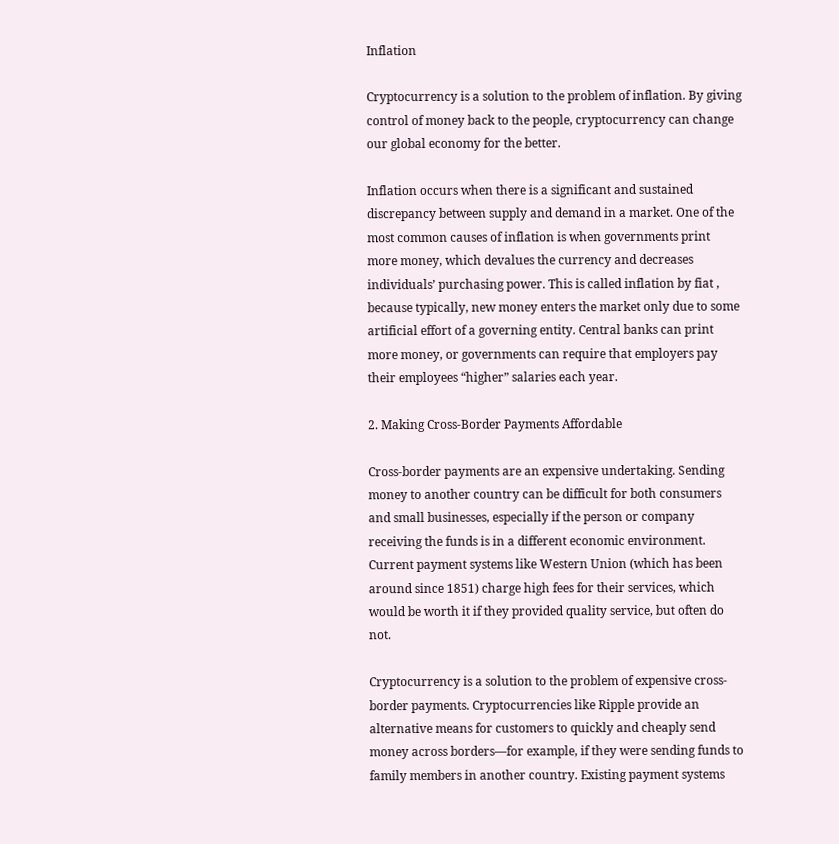Inflation

Cryptocurrency is a solution to the problem of inflation. By giving control of money back to the people, cryptocurrency can change our global economy for the better.

Inflation occurs when there is a significant and sustained discrepancy between supply and demand in a market. One of the most common causes of inflation is when governments print more money, which devalues the currency and decreases individuals’ purchasing power. This is called inflation by fiat , because typically, new money enters the market only due to some artificial effort of a governing entity. Central banks can print more money, or governments can require that employers pay their employees “higher” salaries each year.

2. Making Cross-Border Payments Affordable

Cross-border payments are an expensive undertaking. Sending money to another country can be difficult for both consumers and small businesses, especially if the person or company receiving the funds is in a different economic environment. Current payment systems like Western Union (which has been around since 1851) charge high fees for their services, which would be worth it if they provided quality service, but often do not.

Cryptocurrency is a solution to the problem of expensive cross-border payments. Cryptocurrencies like Ripple provide an alternative means for customers to quickly and cheaply send money across borders—for example, if they were sending funds to family members in another country. Existing payment systems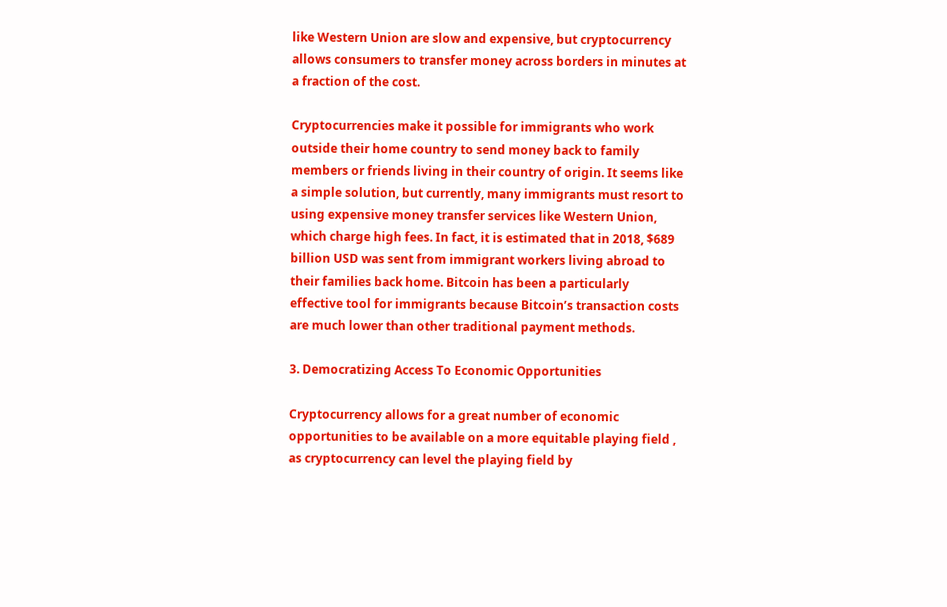like Western Union are slow and expensive, but cryptocurrency allows consumers to transfer money across borders in minutes at a fraction of the cost.

Cryptocurrencies make it possible for immigrants who work outside their home country to send money back to family members or friends living in their country of origin. It seems like a simple solution, but currently, many immigrants must resort to using expensive money transfer services like Western Union, which charge high fees. In fact, it is estimated that in 2018, $689 billion USD was sent from immigrant workers living abroad to their families back home. Bitcoin has been a particularly effective tool for immigrants because Bitcoin’s transaction costs are much lower than other traditional payment methods.

3. Democratizing Access To Economic Opportunities

Cryptocurrency allows for a great number of economic opportunities to be available on a more equitable playing field , as cryptocurrency can level the playing field by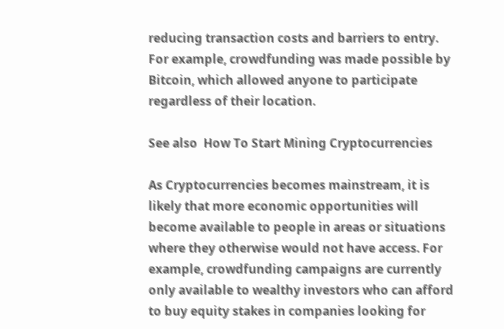reducing transaction costs and barriers to entry. For example, crowdfunding was made possible by Bitcoin, which allowed anyone to participate regardless of their location.

See also  How To Start Mining Cryptocurrencies

As Cryptocurrencies becomes mainstream, it is likely that more economic opportunities will become available to people in areas or situations where they otherwise would not have access. For example, crowdfunding campaigns are currently only available to wealthy investors who can afford to buy equity stakes in companies looking for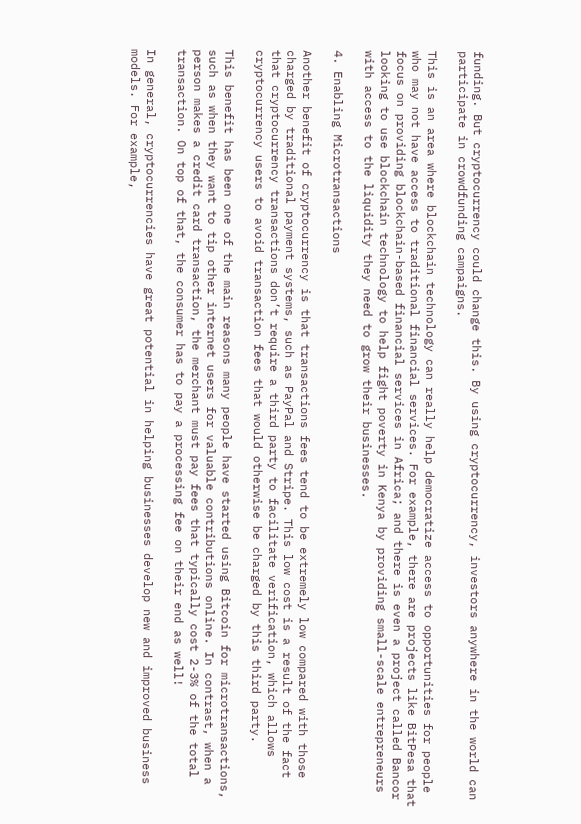funding. But cryptocurrency could change this. By using cryptocurrency, investors anywhere in the world can participate in crowdfunding campaigns.

This is an area where blockchain technology can really help democratize access to opportunities for people who may not have access to traditional financial services. For example, there are projects like BitPesa that focus on providing blockchain-based financial services in Africa; and there is even a project called Bancor looking to use blockchain technology to help fight poverty in Kenya by providing small-scale entrepreneurs with access to the liquidity they need to grow their businesses.

4. Enabling Microtransactions

Another benefit of cryptocurrency is that transactions fees tend to be extremely low compared with those charged by traditional payment systems, such as PayPal and Stripe. This low cost is a result of the fact that cryptocurrency transactions don’t require a third party to facilitate verification, which allows cryptocurrency users to avoid transaction fees that would otherwise be charged by this third party.

This benefit has been one of the main reasons many people have started using Bitcoin for microtransactions, such as when they want to tip other internet users for valuable contributions online. In contrast, when a person makes a credit card transaction, the merchant must pay fees that typically cost 2-3% of the total transaction. On top of that, the consumer has to pay a processing fee on their end as well!

In general, cryptocurrencies have great potential in helping businesses develop new and improved business models. For example,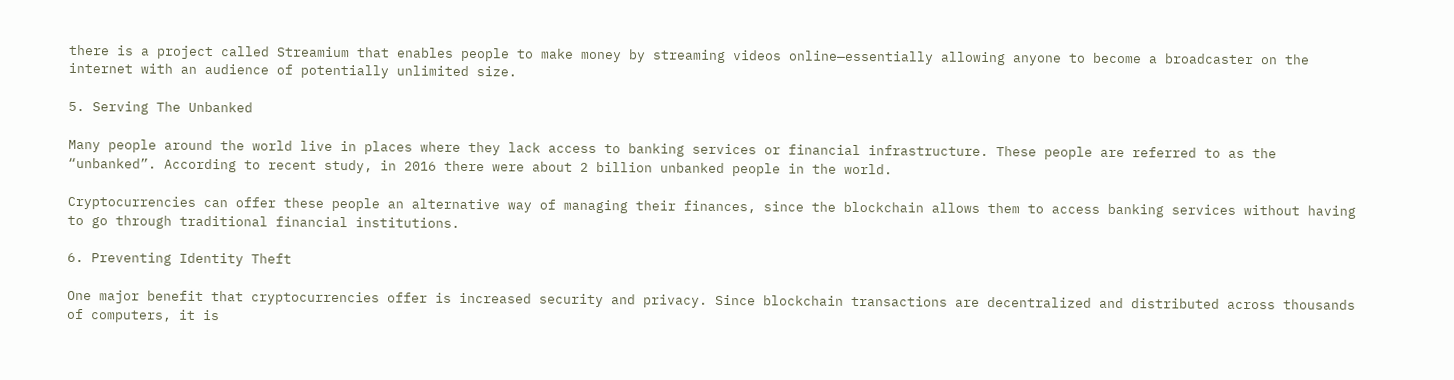there is a project called Streamium that enables people to make money by streaming videos online—essentially allowing anyone to become a broadcaster on the internet with an audience of potentially unlimited size.

5. Serving The Unbanked

Many people around the world live in places where they lack access to banking services or financial infrastructure. These people are referred to as the “unbanked”. According to recent study, in 2016 there were about 2 billion unbanked people in the world.

Cryptocurrencies can offer these people an alternative way of managing their finances, since the blockchain allows them to access banking services without having to go through traditional financial institutions.

6. Preventing Identity Theft

One major benefit that cryptocurrencies offer is increased security and privacy. Since blockchain transactions are decentralized and distributed across thousands of computers, it is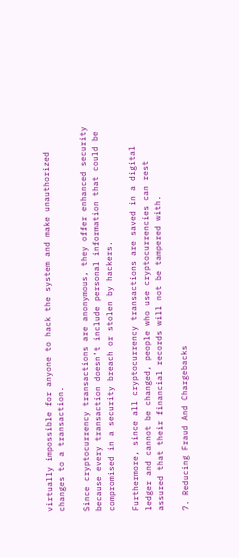virtually impossible for anyone to hack the system and make unauthorized changes to a transaction.

Since cryptocurrency transactions are anonymous, they offer enhanced security because every transaction doesn’t include personal information that could be compromised in a security breach or stolen by hackers.

Furthermore, since all cryptocurrency transactions are saved in a digital ledger and cannot be changed, people who use cryptocurrencies can rest assured that their financial records will not be tampered with.

7. Reducing Fraud And Chargebacks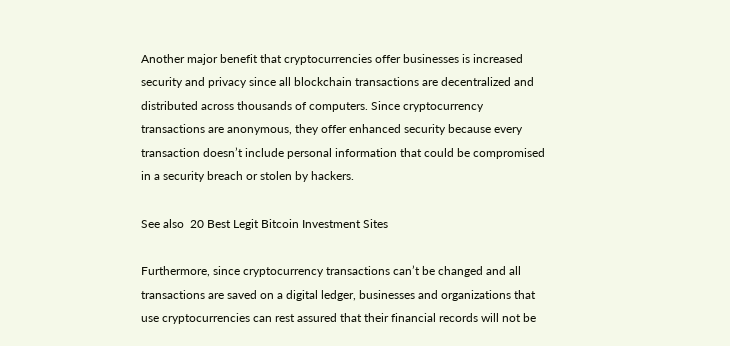Another major benefit that cryptocurrencies offer businesses is increased security and privacy since all blockchain transactions are decentralized and distributed across thousands of computers. Since cryptocurrency transactions are anonymous, they offer enhanced security because every transaction doesn’t include personal information that could be compromised in a security breach or stolen by hackers.

See also  20 Best Legit Bitcoin Investment Sites

Furthermore, since cryptocurrency transactions can’t be changed and all transactions are saved on a digital ledger, businesses and organizations that use cryptocurrencies can rest assured that their financial records will not be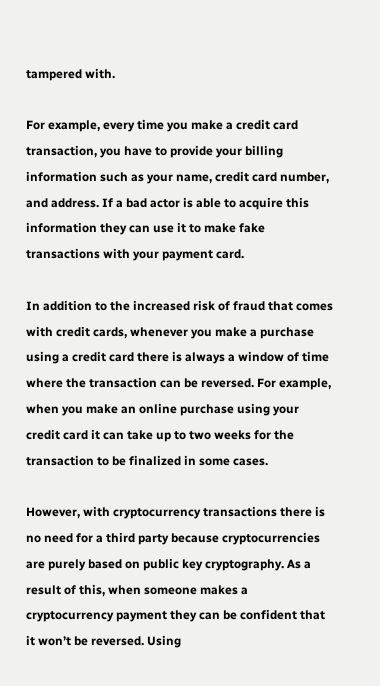tampered with.

For example, every time you make a credit card transaction, you have to provide your billing information such as your name, credit card number, and address. If a bad actor is able to acquire this information they can use it to make fake transactions with your payment card.

In addition to the increased risk of fraud that comes with credit cards, whenever you make a purchase using a credit card there is always a window of time where the transaction can be reversed. For example, when you make an online purchase using your credit card it can take up to two weeks for the transaction to be finalized in some cases.

However, with cryptocurrency transactions there is no need for a third party because cryptocurrencies are purely based on public key cryptography. As a result of this, when someone makes a cryptocurrency payment they can be confident that it won’t be reversed. Using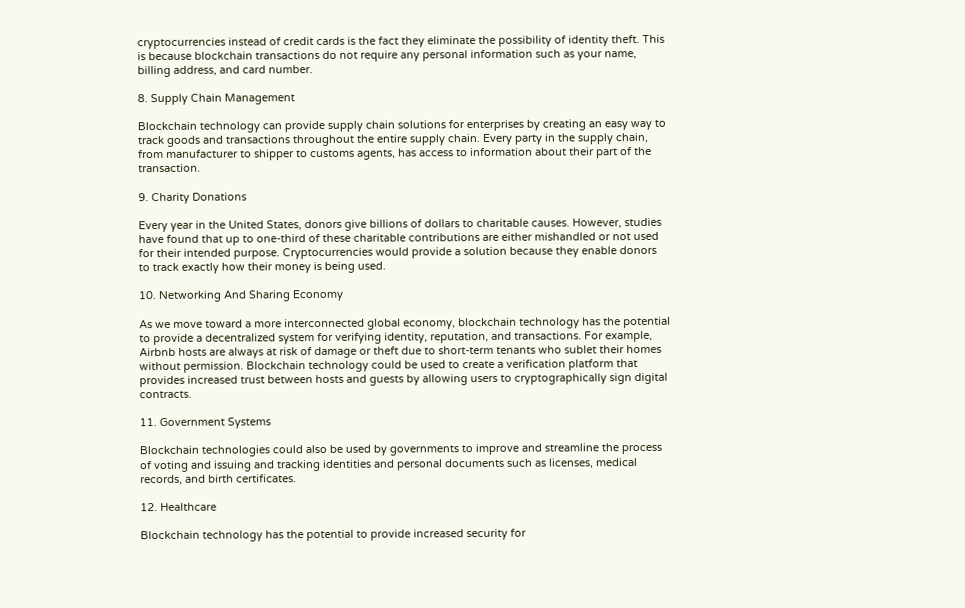cryptocurrencies instead of credit cards is the fact they eliminate the possibility of identity theft. This is because blockchain transactions do not require any personal information such as your name, billing address, and card number.

8. Supply Chain Management

Blockchain technology can provide supply chain solutions for enterprises by creating an easy way to track goods and transactions throughout the entire supply chain. Every party in the supply chain, from manufacturer to shipper to customs agents, has access to information about their part of the transaction.

9. Charity Donations

Every year in the United States, donors give billions of dollars to charitable causes. However, studies have found that up to one-third of these charitable contributions are either mishandled or not used for their intended purpose. Cryptocurrencies would provide a solution because they enable donors to track exactly how their money is being used.

10. Networking And Sharing Economy

As we move toward a more interconnected global economy, blockchain technology has the potential to provide a decentralized system for verifying identity, reputation, and transactions. For example, Airbnb hosts are always at risk of damage or theft due to short-term tenants who sublet their homes without permission. Blockchain technology could be used to create a verification platform that provides increased trust between hosts and guests by allowing users to cryptographically sign digital contracts.

11. Government Systems

Blockchain technologies could also be used by governments to improve and streamline the process of voting and issuing and tracking identities and personal documents such as licenses, medical records, and birth certificates.

12. Healthcare

Blockchain technology has the potential to provide increased security for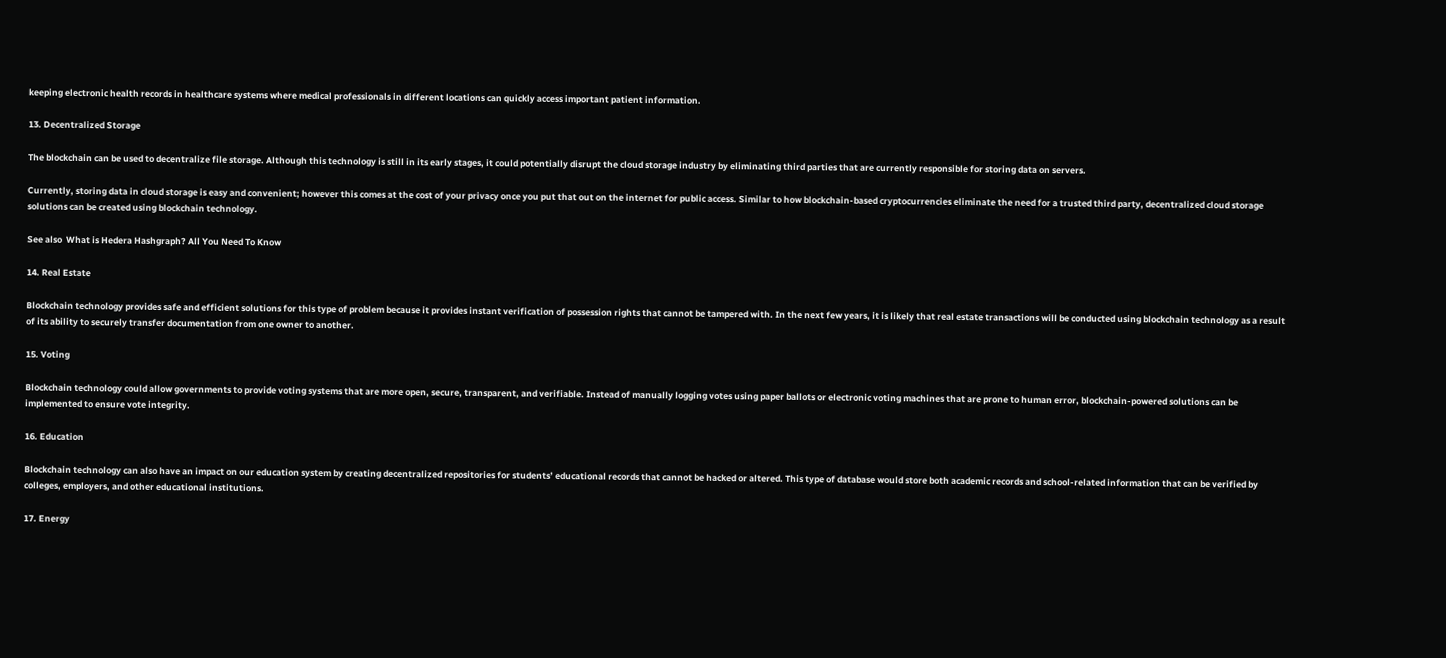keeping electronic health records in healthcare systems where medical professionals in different locations can quickly access important patient information.

13. Decentralized Storage

The blockchain can be used to decentralize file storage. Although this technology is still in its early stages, it could potentially disrupt the cloud storage industry by eliminating third parties that are currently responsible for storing data on servers.

Currently, storing data in cloud storage is easy and convenient; however this comes at the cost of your privacy once you put that out on the internet for public access. Similar to how blockchain-based cryptocurrencies eliminate the need for a trusted third party, decentralized cloud storage solutions can be created using blockchain technology.

See also  What is Hedera Hashgraph? All You Need To Know

14. Real Estate

Blockchain technology provides safe and efficient solutions for this type of problem because it provides instant verification of possession rights that cannot be tampered with. In the next few years, it is likely that real estate transactions will be conducted using blockchain technology as a result of its ability to securely transfer documentation from one owner to another.

15. Voting

Blockchain technology could allow governments to provide voting systems that are more open, secure, transparent, and verifiable. Instead of manually logging votes using paper ballots or electronic voting machines that are prone to human error, blockchain-powered solutions can be implemented to ensure vote integrity.

16. Education

Blockchain technology can also have an impact on our education system by creating decentralized repositories for students’ educational records that cannot be hacked or altered. This type of database would store both academic records and school-related information that can be verified by colleges, employers, and other educational institutions.

17. Energy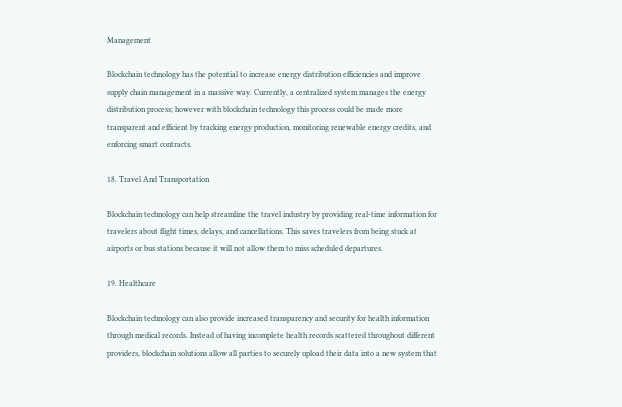Management

Blockchain technology has the potential to increase energy distribution efficiencies and improve supply chain management in a massive way. Currently, a centralized system manages the energy distribution process; however with blockchain technology this process could be made more transparent and efficient by tracking energy production, monitoring renewable energy credits, and enforcing smart contracts.

18. Travel And Transportation

Blockchain technology can help streamline the travel industry by providing real-time information for travelers about flight times, delays, and cancellations. This saves travelers from being stuck at airports or bus stations because it will not allow them to miss scheduled departures.

19. Healthcare

Blockchain technology can also provide increased transparency and security for health information through medical records. Instead of having incomplete health records scattered throughout different providers, blockchain solutions allow all parties to securely upload their data into a new system that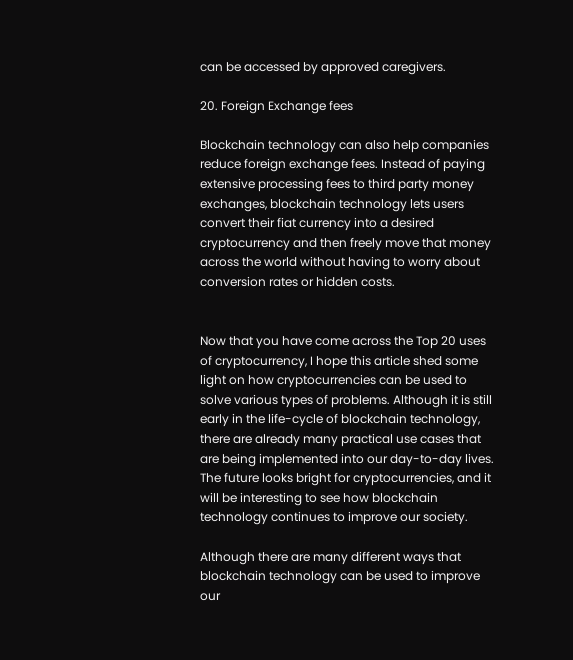can be accessed by approved caregivers.

20. Foreign Exchange fees

Blockchain technology can also help companies reduce foreign exchange fees. Instead of paying extensive processing fees to third party money exchanges, blockchain technology lets users convert their fiat currency into a desired cryptocurrency and then freely move that money across the world without having to worry about conversion rates or hidden costs.


Now that you have come across the Top 20 uses of cryptocurrency, I hope this article shed some light on how cryptocurrencies can be used to solve various types of problems. Although it is still early in the life-cycle of blockchain technology, there are already many practical use cases that are being implemented into our day-to-day lives. The future looks bright for cryptocurrencies, and it will be interesting to see how blockchain technology continues to improve our society.

Although there are many different ways that blockchain technology can be used to improve our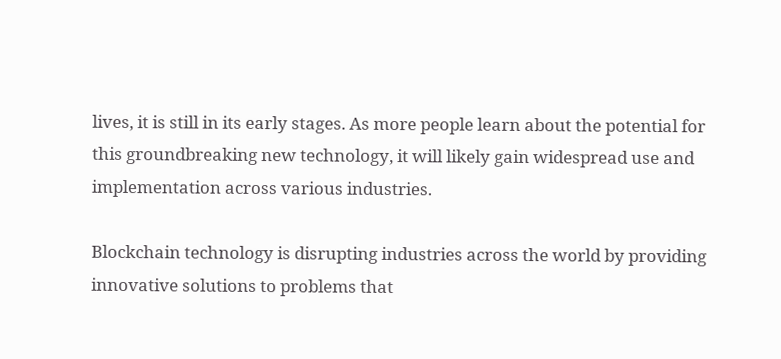lives, it is still in its early stages. As more people learn about the potential for this groundbreaking new technology, it will likely gain widespread use and implementation across various industries.

Blockchain technology is disrupting industries across the world by providing innovative solutions to problems that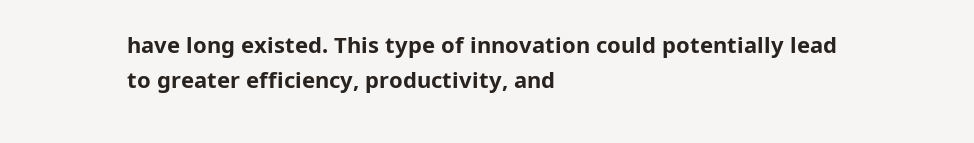have long existed. This type of innovation could potentially lead to greater efficiency, productivity, and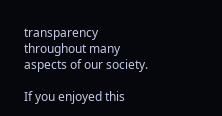transparency throughout many aspects of our society.

If you enjoyed this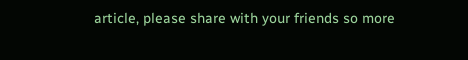article, please share with your friends so more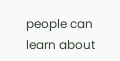people can learn about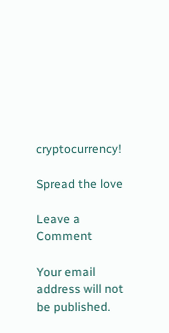cryptocurrency!

Spread the love

Leave a Comment

Your email address will not be published.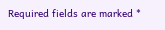Required fields are marked *